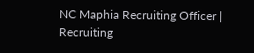NC Maphia Recruiting Officer | Recruiting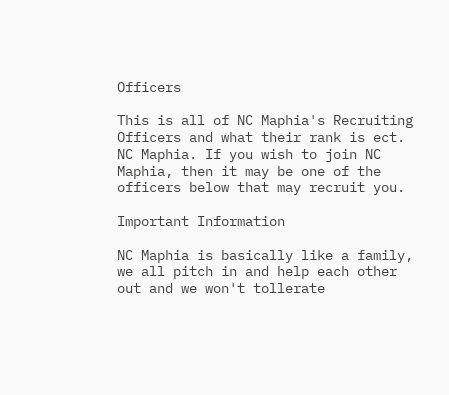Officers

This is all of NC Maphia's Recruiting Officers and what their rank is ect. NC Maphia. If you wish to join NC Maphia, then it may be one of the officers below that may recruit you.

Important Information

NC Maphia is basically like a family, we all pitch in and help each other out and we won't tollerate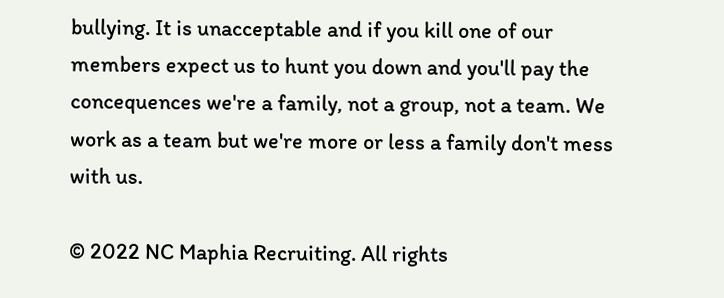bullying. It is unacceptable and if you kill one of our members expect us to hunt you down and you'll pay the concequences we're a family, not a group, not a team. We work as a team but we're more or less a family don't mess with us.

© 2022 NC Maphia Recruiting. All rights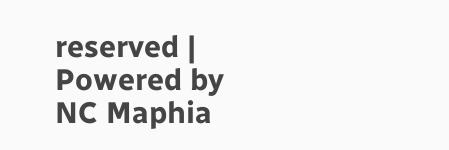reserved | Powered by NC Maphia